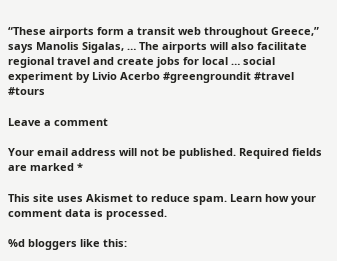“These airports form a transit web throughout Greece,” says Manolis Sigalas, … The airports will also facilitate regional travel and create jobs for local … social experiment by Livio Acerbo #greengroundit #travel #tours

Leave a comment

Your email address will not be published. Required fields are marked *

This site uses Akismet to reduce spam. Learn how your comment data is processed.

%d bloggers like this: